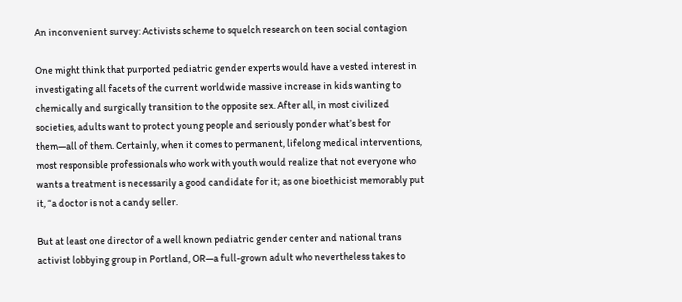An inconvenient survey: Activists scheme to squelch research on teen social contagion

One might think that purported pediatric gender experts would have a vested interest in investigating all facets of the current worldwide massive increase in kids wanting to chemically and surgically transition to the opposite sex. After all, in most civilized societies, adults want to protect young people and seriously ponder what’s best for them—all of them. Certainly, when it comes to permanent, lifelong medical interventions, most responsible professionals who work with youth would realize that not everyone who wants a treatment is necessarily a good candidate for it; as one bioethicist memorably put it, “a doctor is not a candy seller.

But at least one director of a well known pediatric gender center and national trans activist lobbying group in Portland, OR—a full-grown adult who nevertheless takes to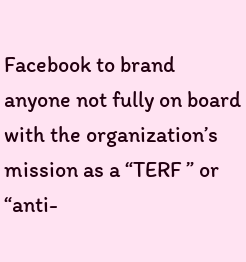Facebook to brand anyone not fully on board with the organization’s mission as a “TERF ” or “anti-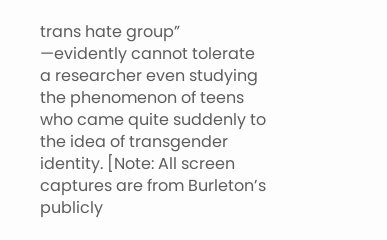trans hate group” —evidently cannot tolerate a researcher even studying the phenomenon of teens who came quite suddenly to the idea of transgender identity. [Note: All screen captures are from Burleton’s publicly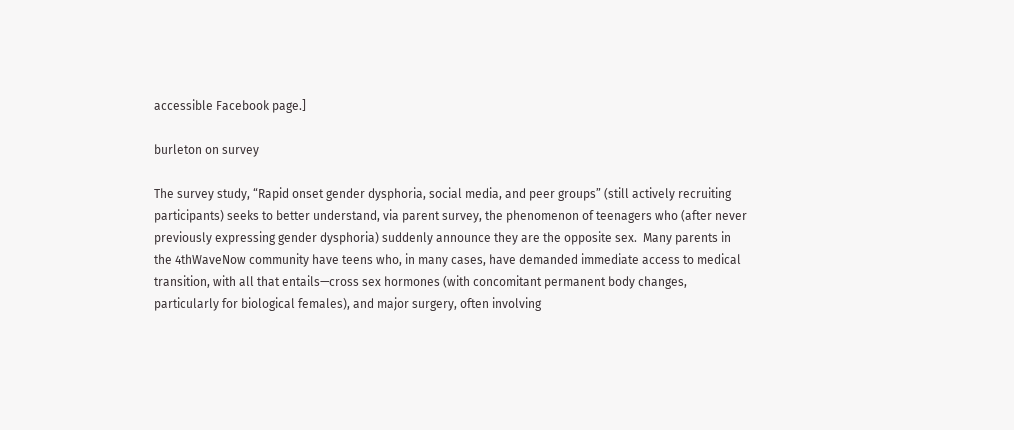accessible Facebook page.]

burleton on survey

The survey study, “Rapid onset gender dysphoria, social media, and peer groups” (still actively recruiting participants) seeks to better understand, via parent survey, the phenomenon of teenagers who (after never previously expressing gender dysphoria) suddenly announce they are the opposite sex.  Many parents in the 4thWaveNow community have teens who, in many cases, have demanded immediate access to medical transition, with all that entails—cross sex hormones (with concomitant permanent body changes, particularly for biological females), and major surgery, often involving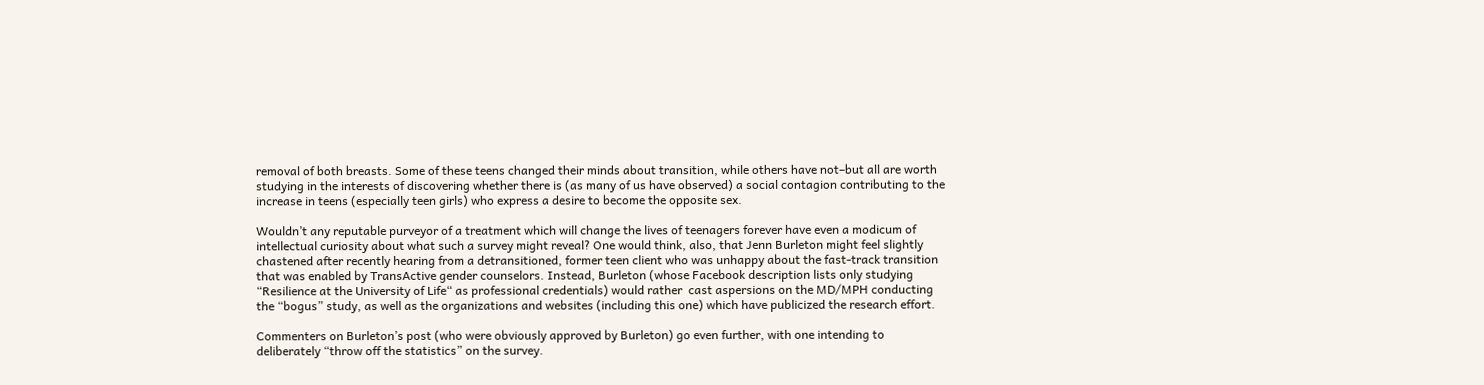removal of both breasts. Some of these teens changed their minds about transition, while others have not–but all are worth studying in the interests of discovering whether there is (as many of us have observed) a social contagion contributing to the increase in teens (especially teen girls) who express a desire to become the opposite sex.

Wouldn’t any reputable purveyor of a treatment which will change the lives of teenagers forever have even a modicum of intellectual curiosity about what such a survey might reveal? One would think, also, that Jenn Burleton might feel slightly chastened after recently hearing from a detransitioned, former teen client who was unhappy about the fast-track transition that was enabled by TransActive gender counselors. Instead, Burleton (whose Facebook description lists only studying “Resilience at the University of Life“ as professional credentials) would rather  cast aspersions on the MD/MPH conducting the “bogus” study, as well as the organizations and websites (including this one) which have publicized the research effort.

Commenters on Burleton’s post (who were obviously approved by Burleton) go even further, with one intending to deliberately “throw off the statistics” on the survey.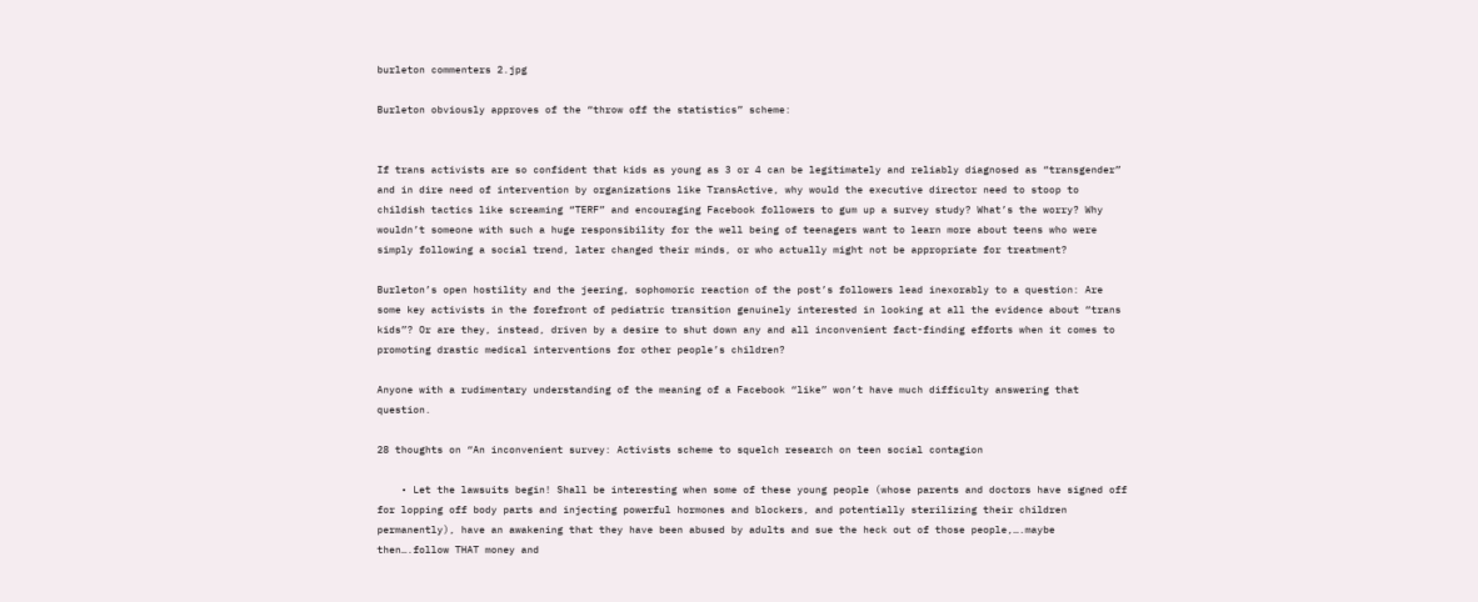burleton commenters 2.jpg

Burleton obviously approves of the “throw off the statistics” scheme:


If trans activists are so confident that kids as young as 3 or 4 can be legitimately and reliably diagnosed as “transgender” and in dire need of intervention by organizations like TransActive, why would the executive director need to stoop to childish tactics like screaming “TERF” and encouraging Facebook followers to gum up a survey study? What’s the worry? Why wouldn’t someone with such a huge responsibility for the well being of teenagers want to learn more about teens who were simply following a social trend, later changed their minds, or who actually might not be appropriate for treatment?

Burleton’s open hostility and the jeering, sophomoric reaction of the post’s followers lead inexorably to a question: Are some key activists in the forefront of pediatric transition genuinely interested in looking at all the evidence about “trans kids”? Or are they, instead, driven by a desire to shut down any and all inconvenient fact-finding efforts when it comes to promoting drastic medical interventions for other people’s children?

Anyone with a rudimentary understanding of the meaning of a Facebook “like” won’t have much difficulty answering that question.

28 thoughts on “An inconvenient survey: Activists scheme to squelch research on teen social contagion

    • Let the lawsuits begin! Shall be interesting when some of these young people (whose parents and doctors have signed off for lopping off body parts and injecting powerful hormones and blockers, and potentially sterilizing their children permanently), have an awakening that they have been abused by adults and sue the heck out of those people,….maybe then….follow THAT money and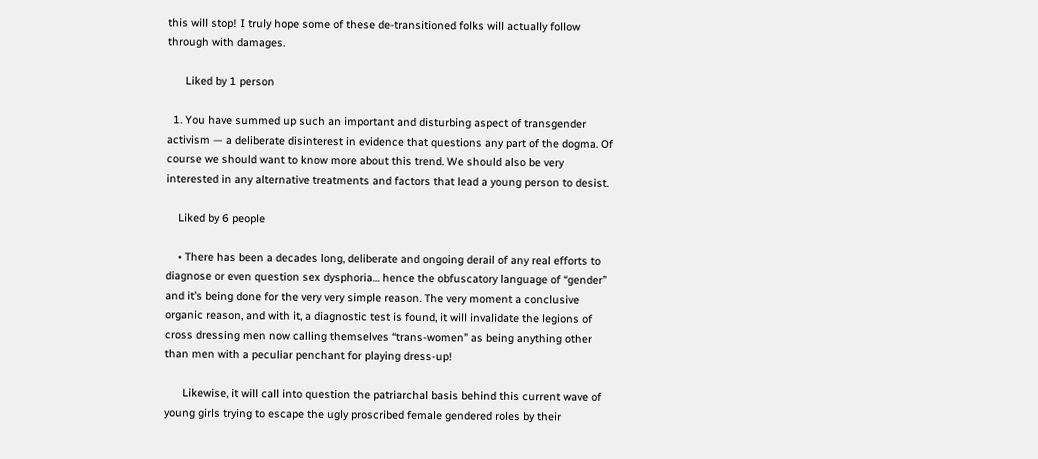this will stop! I truly hope some of these de-transitioned folks will actually follow through with damages.

      Liked by 1 person

  1. You have summed up such an important and disturbing aspect of transgender activism — a deliberate disinterest in evidence that questions any part of the dogma. Of course we should want to know more about this trend. We should also be very interested in any alternative treatments and factors that lead a young person to desist.

    Liked by 6 people

    • There has been a decades long, deliberate and ongoing derail of any real efforts to diagnose or even question sex dysphoria… hence the obfuscatory language of “gender” and it’s being done for the very very simple reason. The very moment a conclusive organic reason, and with it, a diagnostic test is found, it will invalidate the legions of cross dressing men now calling themselves “trans-women” as being anything other than men with a peculiar penchant for playing dress-up!

      Likewise, it will call into question the patriarchal basis behind this current wave of young girls trying to escape the ugly proscribed female gendered roles by their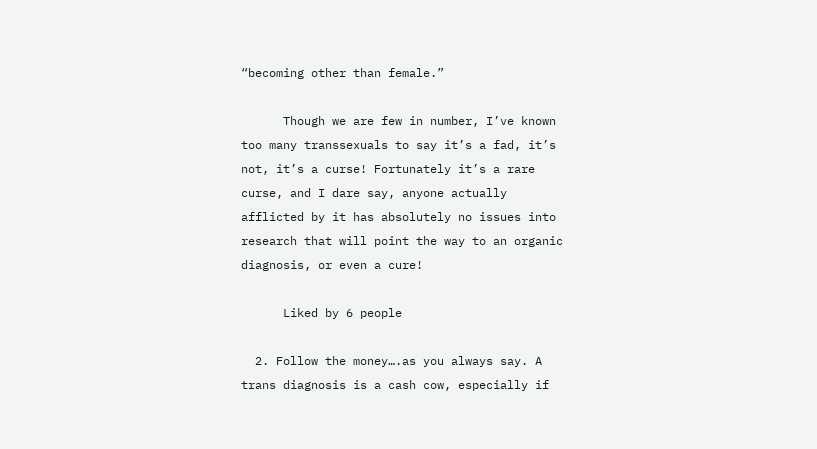“becoming other than female.”

      Though we are few in number, I’ve known too many transsexuals to say it’s a fad, it’s not, it’s a curse! Fortunately it’s a rare curse, and I dare say, anyone actually afflicted by it has absolutely no issues into research that will point the way to an organic diagnosis, or even a cure!

      Liked by 6 people

  2. Follow the money….as you always say. A trans diagnosis is a cash cow, especially if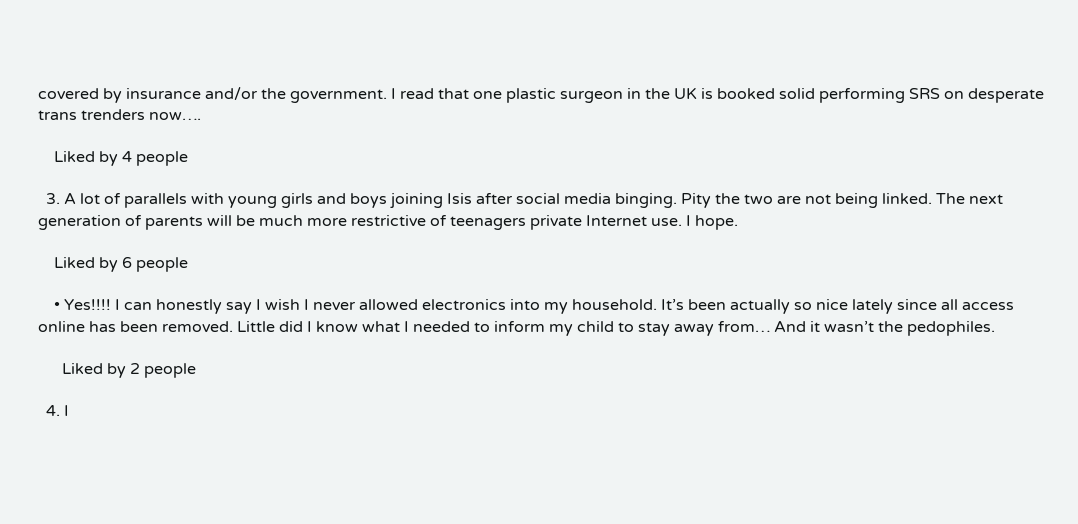covered by insurance and/or the government. I read that one plastic surgeon in the UK is booked solid performing SRS on desperate trans trenders now….

    Liked by 4 people

  3. A lot of parallels with young girls and boys joining Isis after social media binging. Pity the two are not being linked. The next generation of parents will be much more restrictive of teenagers private Internet use. I hope.

    Liked by 6 people

    • Yes!!!! I can honestly say I wish I never allowed electronics into my household. It’s been actually so nice lately since all access online has been removed. Little did I know what I needed to inform my child to stay away from… And it wasn’t the pedophiles.

      Liked by 2 people

  4. I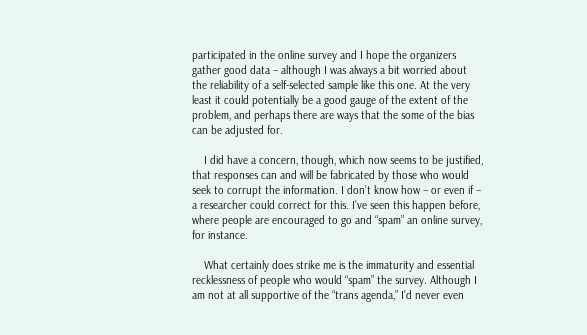participated in the online survey and I hope the organizers gather good data – although I was always a bit worried about the reliability of a self-selected sample like this one. At the very least it could potentially be a good gauge of the extent of the problem, and perhaps there are ways that the some of the bias can be adjusted for.

    I did have a concern, though, which now seems to be justified, that responses can and will be fabricated by those who would seek to corrupt the information. I don’t know how – or even if – a researcher could correct for this. I’ve seen this happen before, where people are encouraged to go and “spam” an online survey, for instance.

    What certainly does strike me is the immaturity and essential recklessness of people who would “spam” the survey. Although I am not at all supportive of the “trans agenda,” I’d never even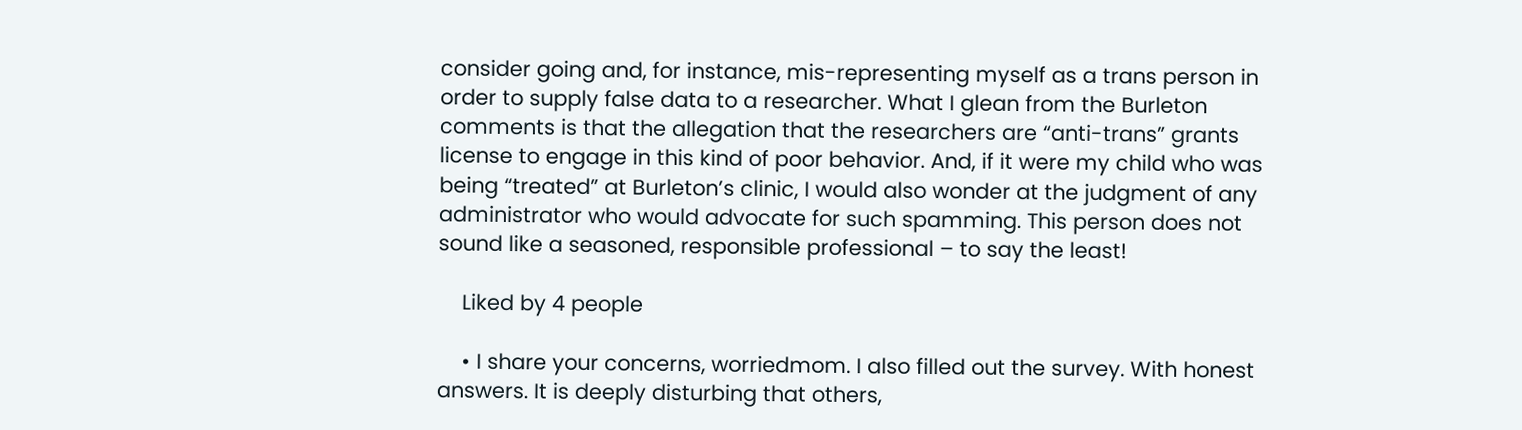consider going and, for instance, mis-representing myself as a trans person in order to supply false data to a researcher. What I glean from the Burleton comments is that the allegation that the researchers are “anti-trans” grants license to engage in this kind of poor behavior. And, if it were my child who was being “treated” at Burleton’s clinic, I would also wonder at the judgment of any administrator who would advocate for such spamming. This person does not sound like a seasoned, responsible professional – to say the least!

    Liked by 4 people

    • I share your concerns, worriedmom. I also filled out the survey. With honest answers. It is deeply disturbing that others,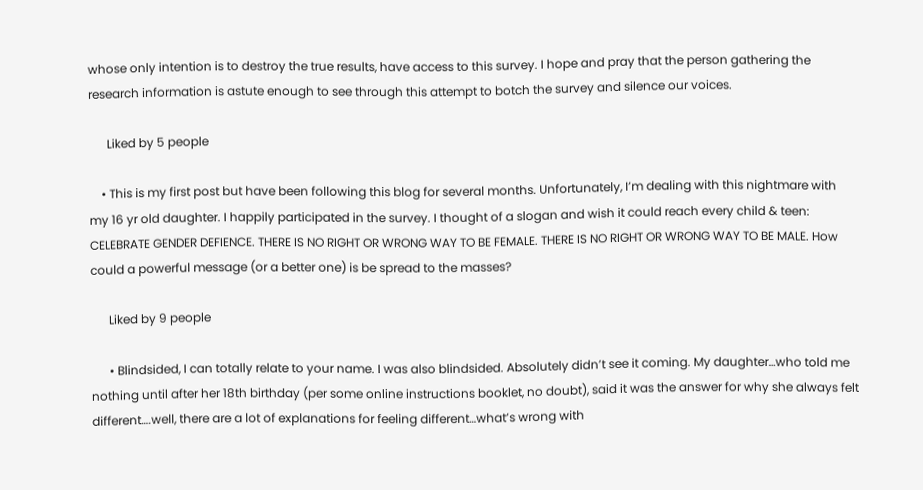whose only intention is to destroy the true results, have access to this survey. I hope and pray that the person gathering the research information is astute enough to see through this attempt to botch the survey and silence our voices.

      Liked by 5 people

    • This is my first post but have been following this blog for several months. Unfortunately, I’m dealing with this nightmare with my 16 yr old daughter. I happily participated in the survey. I thought of a slogan and wish it could reach every child & teen: CELEBRATE GENDER DEFIENCE. THERE IS NO RIGHT OR WRONG WAY TO BE FEMALE. THERE IS NO RIGHT OR WRONG WAY TO BE MALE. How could a powerful message (or a better one) is be spread to the masses?

      Liked by 9 people

      • Blindsided, I can totally relate to your name. I was also blindsided. Absolutely didn’t see it coming. My daughter…who told me nothing until after her 18th birthday (per some online instructions booklet, no doubt), said it was the answer for why she always felt different….well, there are a lot of explanations for feeling different…what’s wrong with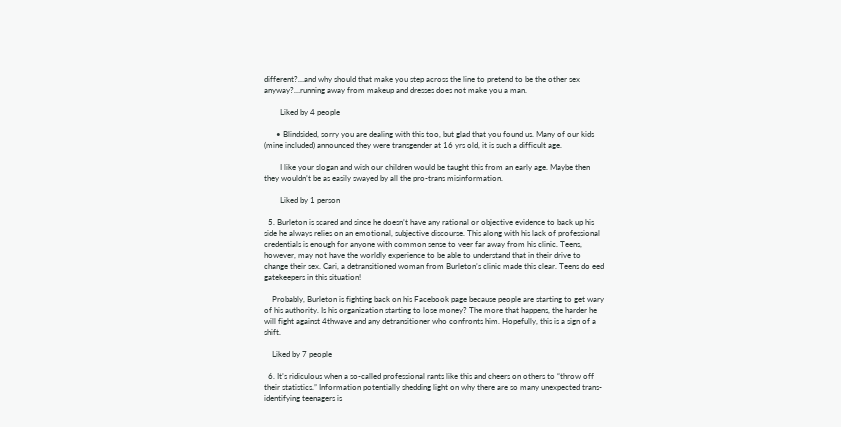different?…and why should that make you step across the line to pretend to be the other sex anyway?…running away from makeup and dresses does not make you a man.

        Liked by 4 people

      • Blindsided, sorry you are dealing with this too, but glad that you found us. Many of our kids (mine included) announced they were transgender at 16 yrs old, it is such a difficult age.

        I like your slogan and wish our children would be taught this from an early age. Maybe then they wouldn’t be as easily swayed by all the pro-trans misinformation.

        Liked by 1 person

  5. Burleton is scared and since he doesn’t have any rational or objective evidence to back up his side he always relies on an emotional, subjective discourse. This along with his lack of professional credentials is enough for anyone with common sense to veer far away from his clinic. Teens, however, may not have the worldly experience to be able to understand that in their drive to change their sex. Cari, a detransitioned woman from Burleton’s clinic made this clear. Teens do eed gatekeepers in this situation!

    Probably, Burleton is fighting back on his Facebook page because people are starting to get wary of his authority. Is his organization starting to lose money? The more that happens, the harder he will fight against 4thwave and any detransitioner who confronts him. Hopefully, this is a sign of a shift.

    Liked by 7 people

  6. It’s ridiculous when a so-called professional rants like this and cheers on others to “throw off their statistics.” Information potentially shedding light on why there are so many unexpected trans-identifying teenagers is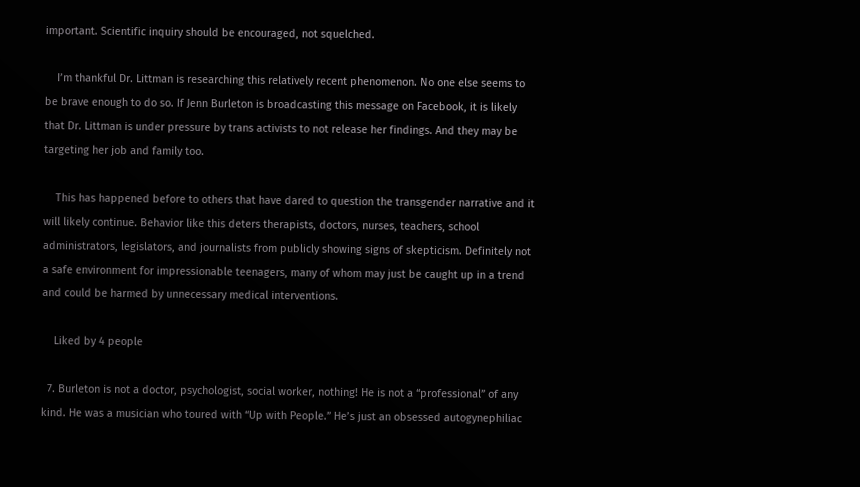important. Scientific inquiry should be encouraged, not squelched.

    I’m thankful Dr. Littman is researching this relatively recent phenomenon. No one else seems to be brave enough to do so. If Jenn Burleton is broadcasting this message on Facebook, it is likely that Dr. Littman is under pressure by trans activists to not release her findings. And they may be targeting her job and family too.

    This has happened before to others that have dared to question the transgender narrative and it will likely continue. Behavior like this deters therapists, doctors, nurses, teachers, school administrators, legislators, and journalists from publicly showing signs of skepticism. Definitely not a safe environment for impressionable teenagers, many of whom may just be caught up in a trend and could be harmed by unnecessary medical interventions.

    Liked by 4 people

  7. Burleton is not a doctor, psychologist, social worker, nothing! He is not a “professional” of any kind. He was a musician who toured with “Up with People.” He’s just an obsessed autogynephiliac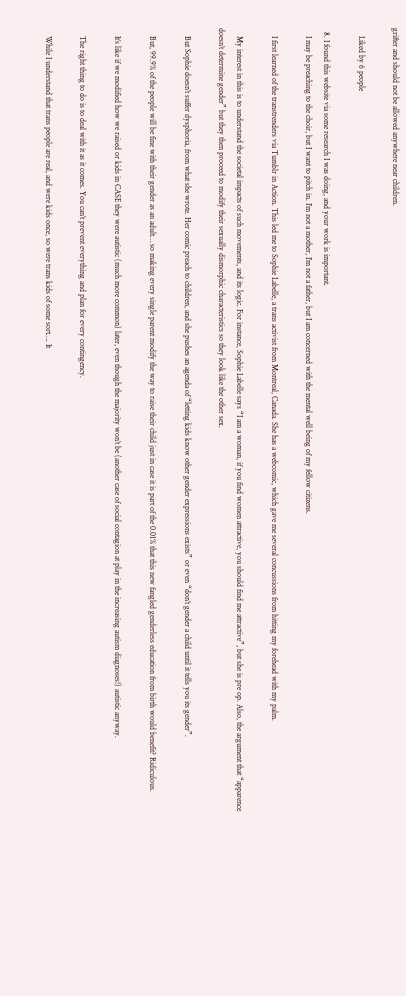grifter and should not be allowed anywhere near children.

    Liked by 6 people

  8. I found this website via some research I was doing, and your work is important.
    I may be preaching to the choir, but I want to pitch in. I’m not a mother, I’m not a father, but I am concerned with the mental well being of my fellow citizens.

    I first learned of the transtrenders via Tumblr in Action. This led me to Sophie Labelle, a trans activist from Montreal, Canada. She has a webcomic, which gave me several concussions from hitting my forehead with my palm.

    My interest in this is to understand the societal impacts of such movements, and its logic. For instance, Sophie Labelle says “I am a woman, if you find women attractive, you should find me attractive”, but she is pre op. Also, the argument that “apparence doesn’t determine gender” but they then proceed to modify their sexually dismorphic characteristics so they look like the other sex.

    But Sophie doesn’t suffer dysphoria, from what she wrote. Her comic preach to children, and she pushes an agenda of “letting kids know other gender expressions exists” or even “don’t gender a child until it tells you its gender”.

    But, 99.9% of the people will be fine with their gender as an adult… so making every single parent modify the way to raise their child just in case it is part of the 0.01% that this new fangled genderless education from birth would benefit? Ridiculous.

    It’s like if we modified how we raised or kids in CASE they were autistic (much more common) later, even though the majority won’t be (another case of social contagion at play in the increasing autism diagnoses!) autistic anyway.

    The right thing to do is to deal with it as it comes. You can’t prevent everything and plan for every contingency.

    While I understand that trans people are real, and were kids once, so were trans kids of some sort…. It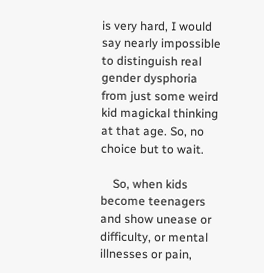is very hard, I would say nearly impossible to distinguish real gender dysphoria from just some weird kid magickal thinking at that age. So, no choice but to wait.

    So, when kids become teenagers and show unease or difficulty, or mental illnesses or pain,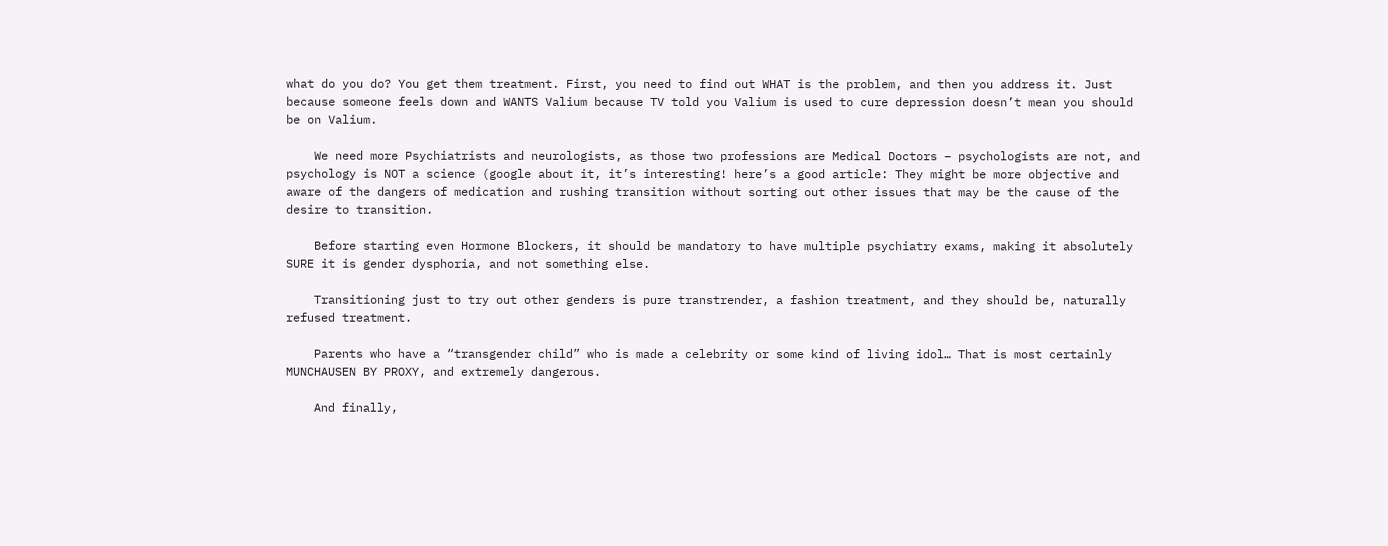what do you do? You get them treatment. First, you need to find out WHAT is the problem, and then you address it. Just because someone feels down and WANTS Valium because TV told you Valium is used to cure depression doesn’t mean you should be on Valium.

    We need more Psychiatrists and neurologists, as those two professions are Medical Doctors – psychologists are not, and psychology is NOT a science (google about it, it’s interesting! here’s a good article: They might be more objective and aware of the dangers of medication and rushing transition without sorting out other issues that may be the cause of the desire to transition.

    Before starting even Hormone Blockers, it should be mandatory to have multiple psychiatry exams, making it absolutely SURE it is gender dysphoria, and not something else.

    Transitioning just to try out other genders is pure transtrender, a fashion treatment, and they should be, naturally refused treatment.

    Parents who have a “transgender child” who is made a celebrity or some kind of living idol… That is most certainly MUNCHAUSEN BY PROXY, and extremely dangerous.

    And finally,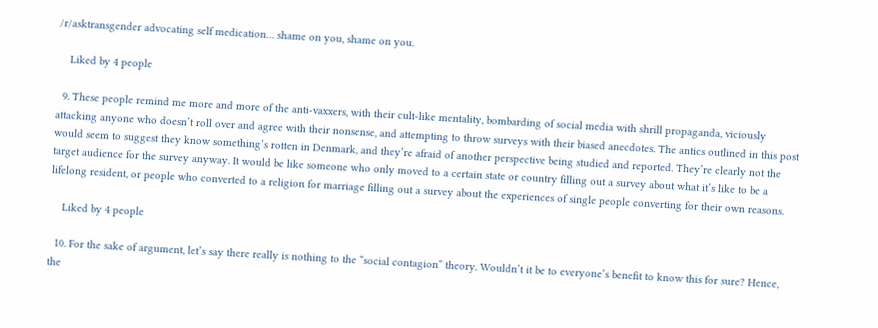/r/asktransgender advocating self medication… shame on you, shame on you.

    Liked by 4 people

  9. These people remind me more and more of the anti-vaxxers, with their cult-like mentality, bombarding of social media with shrill propaganda, viciously attacking anyone who doesn’t roll over and agree with their nonsense, and attempting to throw surveys with their biased anecdotes. The antics outlined in this post would seem to suggest they know something’s rotten in Denmark, and they’re afraid of another perspective being studied and reported. They’re clearly not the target audience for the survey anyway. It would be like someone who only moved to a certain state or country filling out a survey about what it’s like to be a lifelong resident, or people who converted to a religion for marriage filling out a survey about the experiences of single people converting for their own reasons.

    Liked by 4 people

  10. For the sake of argument, let’s say there really is nothing to the “social contagion” theory. Wouldn’t it be to everyone’s benefit to know this for sure? Hence, the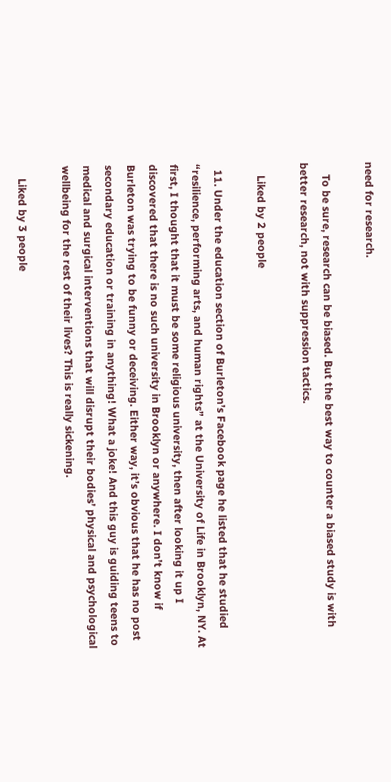need for research.

    To be sure, research can be biased. But the best way to counter a biased study is with better research, not with suppression tactics.

    Liked by 2 people

  11. Under the education section of Burleton’s Facebook page he listed that he studied “resilience, performing arts, and human rights” at the University of Life in Brooklyn, NY. At first, I thought that it must be some religious university, then after looking it up I discovered that there is no such university in Brooklyn or anywhere. I don’t know if Burleton was trying to be funny or deceiving. Either way, it’s obvious that he has no post secondary education or training in anything! What a joke! And this guy is guiding teens to medical and surgical interventions that will disrupt their bodies’ physical and psychological wellbeing for the rest of their lives? This is really sickening.

    Liked by 3 people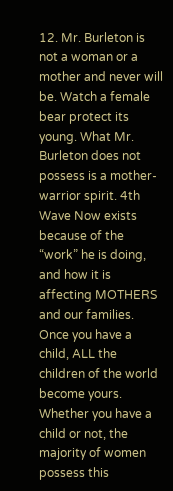12. Mr. Burleton is not a woman or a mother and never will be. Watch a female bear protect its young. What Mr. Burleton does not possess is a mother-warrior spirit. 4th Wave Now exists because of the “work” he is doing, and how it is affecting MOTHERS and our families. Once you have a child, ALL the children of the world become yours. Whether you have a child or not, the majority of women possess this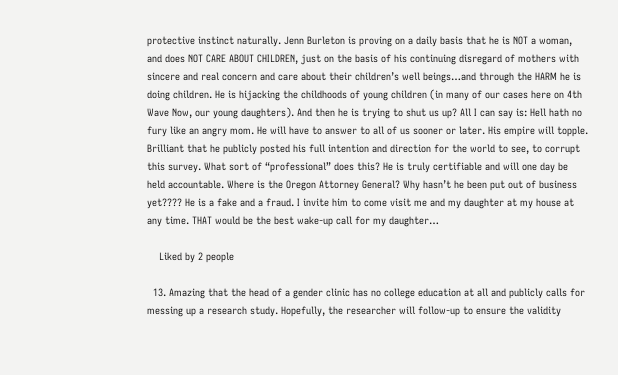protective instinct naturally. Jenn Burleton is proving on a daily basis that he is NOT a woman, and does NOT CARE ABOUT CHILDREN, just on the basis of his continuing disregard of mothers with sincere and real concern and care about their children’s well beings…and through the HARM he is doing children. He is hijacking the childhoods of young children (in many of our cases here on 4th Wave Now, our young daughters). And then he is trying to shut us up? All I can say is: Hell hath no fury like an angry mom. He will have to answer to all of us sooner or later. His empire will topple. Brilliant that he publicly posted his full intention and direction for the world to see, to corrupt this survey. What sort of “professional” does this? He is truly certifiable and will one day be held accountable. Where is the Oregon Attorney General? Why hasn’t he been put out of business yet???? He is a fake and a fraud. I invite him to come visit me and my daughter at my house at any time. THAT would be the best wake-up call for my daughter…

    Liked by 2 people

  13. Amazing that the head of a gender clinic has no college education at all and publicly calls for messing up a research study. Hopefully, the researcher will follow-up to ensure the validity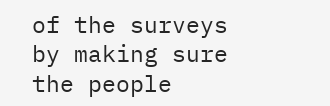of the surveys by making sure the people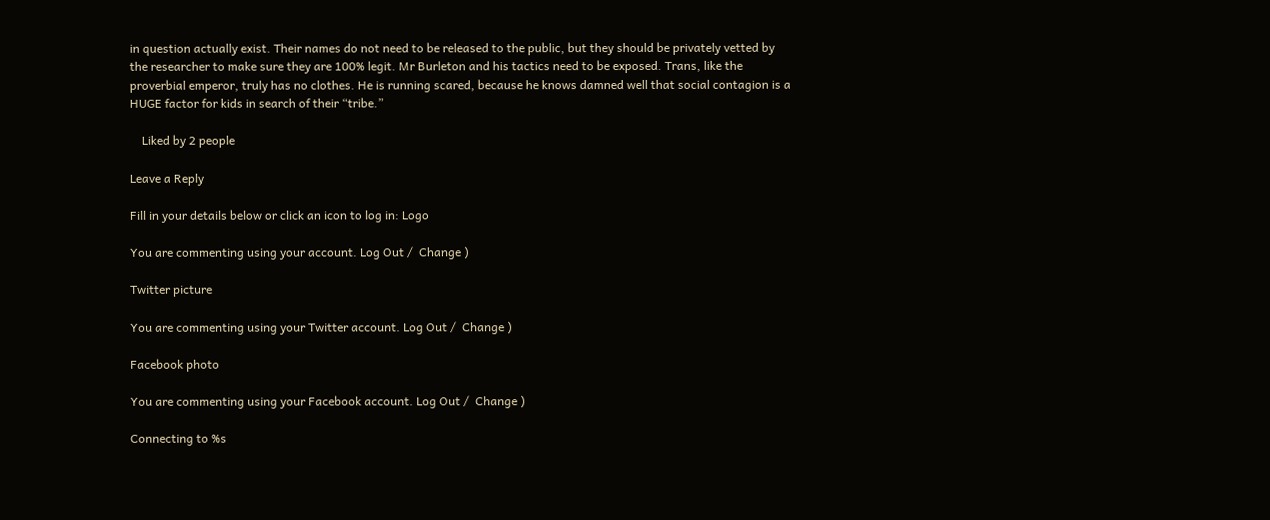in question actually exist. Their names do not need to be released to the public, but they should be privately vetted by the researcher to make sure they are 100% legit. Mr Burleton and his tactics need to be exposed. Trans, like the proverbial emperor, truly has no clothes. He is running scared, because he knows damned well that social contagion is a HUGE factor for kids in search of their “tribe.”

    Liked by 2 people

Leave a Reply

Fill in your details below or click an icon to log in: Logo

You are commenting using your account. Log Out /  Change )

Twitter picture

You are commenting using your Twitter account. Log Out /  Change )

Facebook photo

You are commenting using your Facebook account. Log Out /  Change )

Connecting to %s